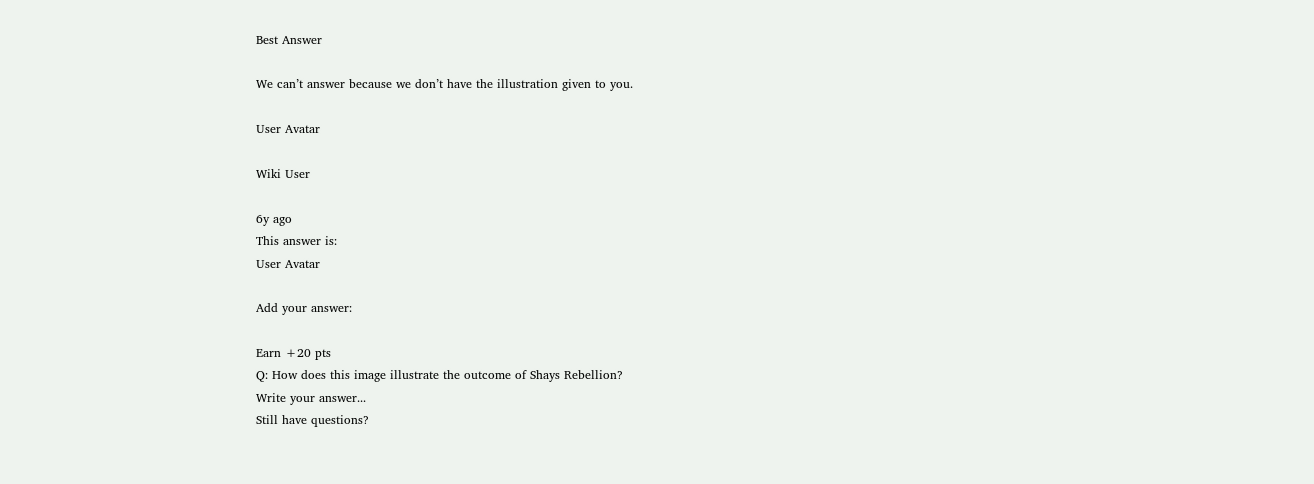Best Answer

We can’t answer because we don’t have the illustration given to you.

User Avatar

Wiki User

6y ago
This answer is:
User Avatar

Add your answer:

Earn +20 pts
Q: How does this image illustrate the outcome of Shays Rebellion?
Write your answer...
Still have questions?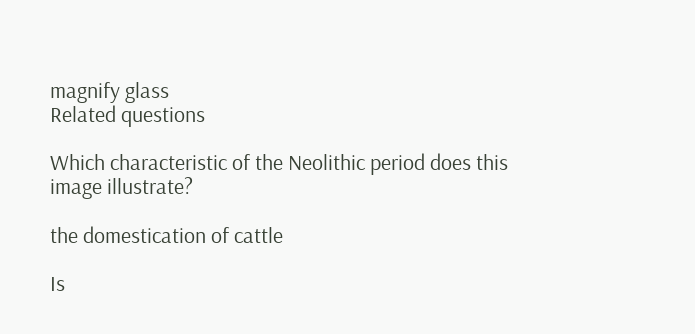magnify glass
Related questions

Which characteristic of the Neolithic period does this image illustrate?

the domestication of cattle

Is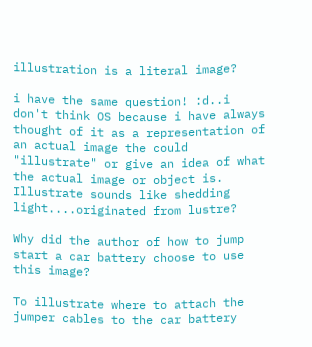illustration is a literal image?

i have the same question! :d..i don't think OS because i have always thought of it as a representation of an actual image the could "illustrate" or give an idea of what the actual image or object is. Illustrate sounds like shedding light....originated from lustre?

Why did the author of how to jump start a car battery choose to use this image?

To illustrate where to attach the jumper cables to the car battery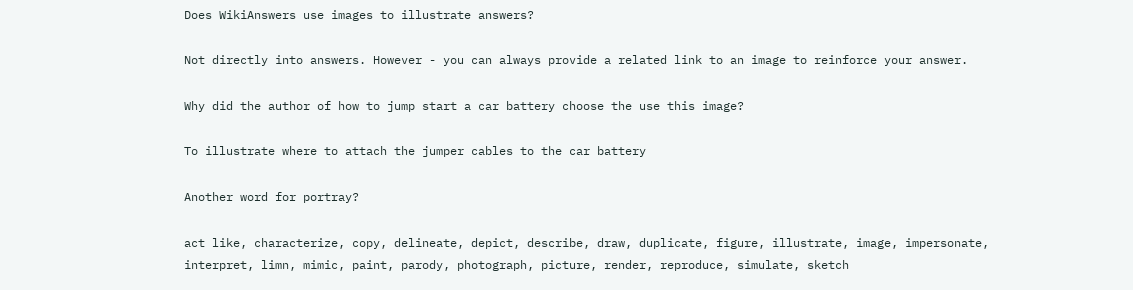Does WikiAnswers use images to illustrate answers?

Not directly into answers. However - you can always provide a related link to an image to reinforce your answer.

Why did the author of how to jump start a car battery choose the use this image?

To illustrate where to attach the jumper cables to the car battery

Another word for portray?

act like, characterize, copy, delineate, depict, describe, draw, duplicate, figure, illustrate, image, impersonate, interpret, limn, mimic, paint, parody, photograph, picture, render, reproduce, simulate, sketch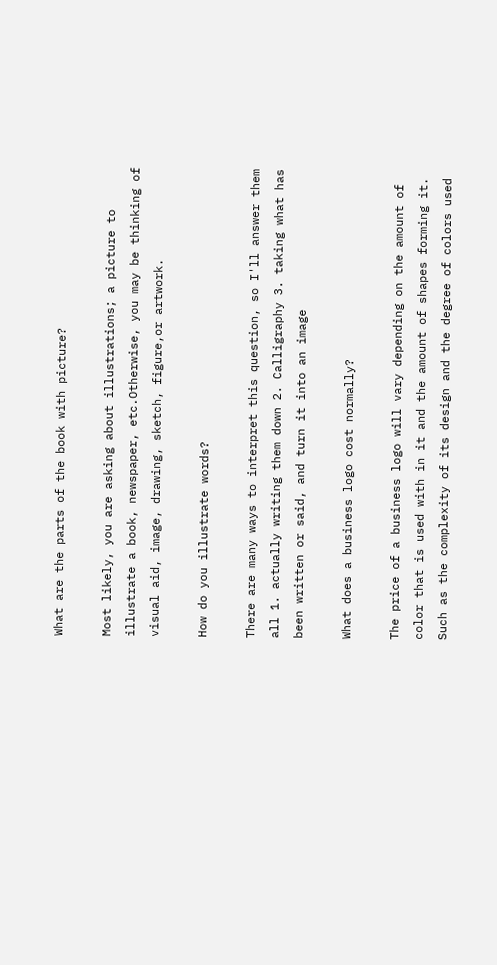What are the parts of the book with picture?

Most likely, you are asking about illustrations; a picture to illustrate a book, newspaper, etc.Otherwise, you may be thinking of visual aid, image, drawing, sketch, figure,or artwork.

How do you illustrate words?

There are many ways to interpret this question, so I'll answer them all 1. actually writing them down 2. Calligraphy 3. taking what has been written or said, and turn it into an image

What does a business logo cost normally?

The price of a business logo will vary depending on the amount of color that is used with in it and the amount of shapes forming it. Such as the complexity of its design and the degree of colors used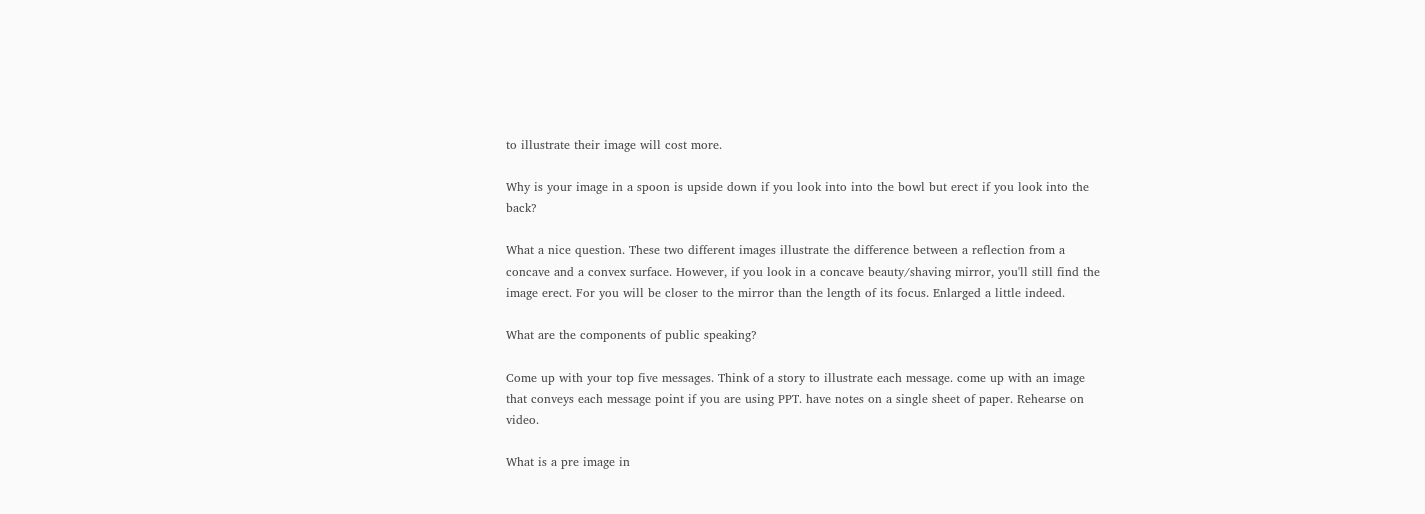to illustrate their image will cost more.

Why is your image in a spoon is upside down if you look into into the bowl but erect if you look into the back?

What a nice question. These two different images illustrate the difference between a reflection from a concave and a convex surface. However, if you look in a concave beauty/shaving mirror, you'll still find the image erect. For you will be closer to the mirror than the length of its focus. Enlarged a little indeed.

What are the components of public speaking?

Come up with your top five messages. Think of a story to illustrate each message. come up with an image that conveys each message point if you are using PPT. have notes on a single sheet of paper. Rehearse on video.

What is a pre image in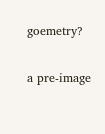goemetry?

a pre-image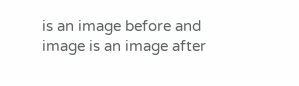is an image before and image is an image after